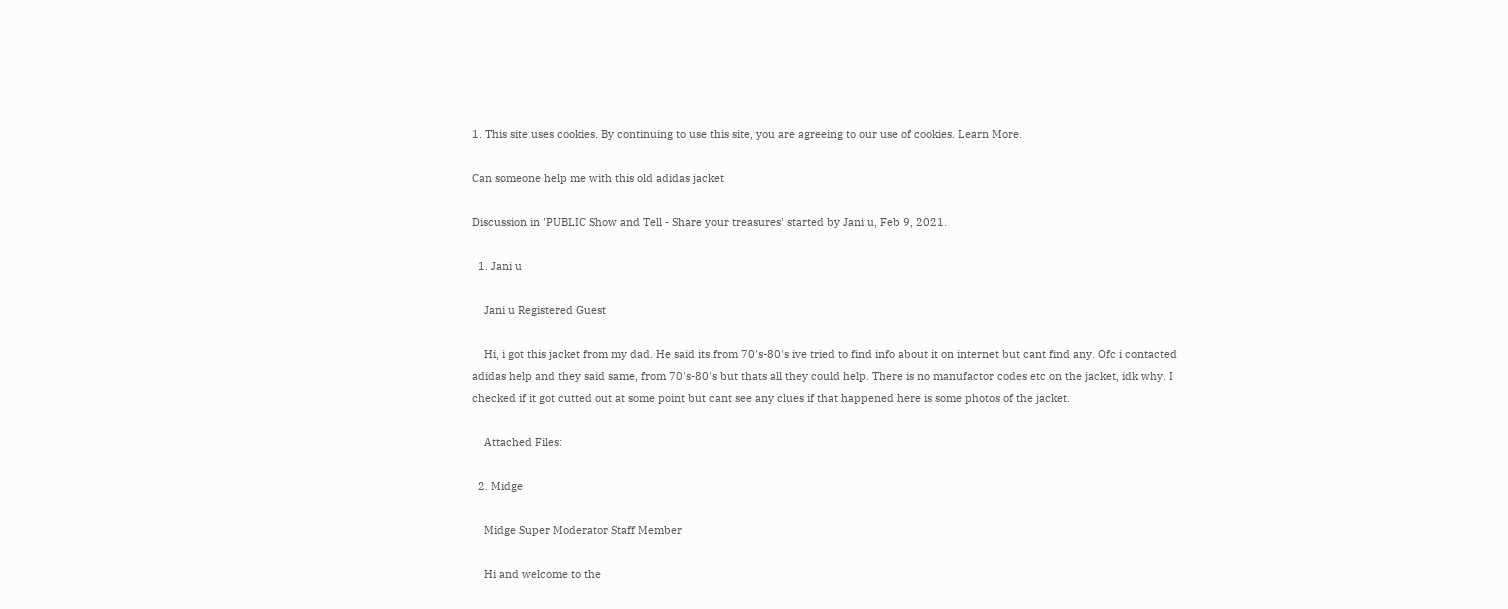1. This site uses cookies. By continuing to use this site, you are agreeing to our use of cookies. Learn More.

Can someone help me with this old adidas jacket

Discussion in 'PUBLIC Show and Tell - Share your treasures' started by Jani u, Feb 9, 2021.

  1. Jani u

    Jani u Registered Guest

    Hi, i got this jacket from my dad. He said its from 70's-80's ive tried to find info about it on internet but cant find any. Ofc i contacted adidas help and they said same, from 70's-80's but thats all they could help. There is no manufactor codes etc on the jacket, idk why. I checked if it got cutted out at some point but cant see any clues if that happened here is some photos of the jacket.

    Attached Files:

  2. Midge

    Midge Super Moderator Staff Member

    Hi and welcome to the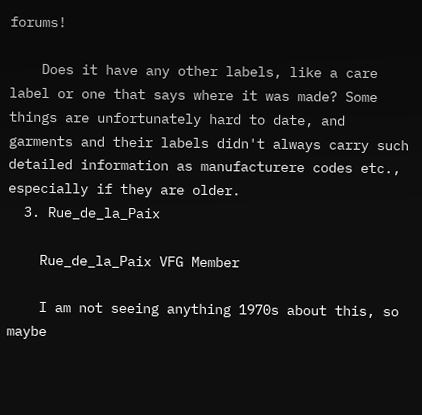forums!

    Does it have any other labels, like a care label or one that says where it was made? Some things are unfortunately hard to date, and garments and their labels didn't always carry such detailed information as manufacturere codes etc., especially if they are older.
  3. Rue_de_la_Paix

    Rue_de_la_Paix VFG Member

    I am not seeing anything 1970s about this, so maybe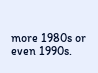more 1980s or even 1990s.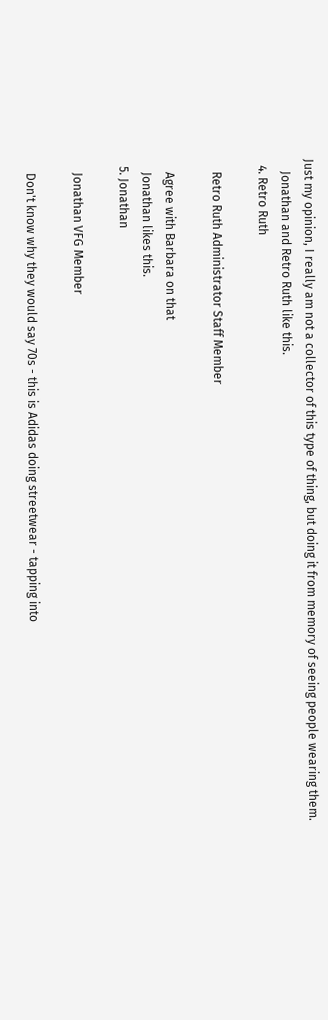Just my opinion, I really am not a collector of this type of thing, but doing it from memory of seeing people wearing them.
    Jonathan and Retro Ruth like this.
  4. Retro Ruth

    Retro Ruth Administrator Staff Member

    Agree with Barbara on that
    Jonathan likes this.
  5. Jonathan

    Jonathan VFG Member

    Don't know why they would say 70s - this is Adidas doing streetwear - tapping into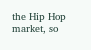the Hip Hop market, so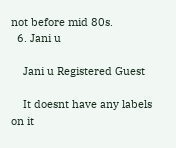not before mid 80s.
  6. Jani u

    Jani u Registered Guest

    It doesnt have any labels on it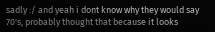sadly :/ and yeah i dont know why they would say 70's, probably thought that because it looks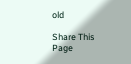old

Share This Page